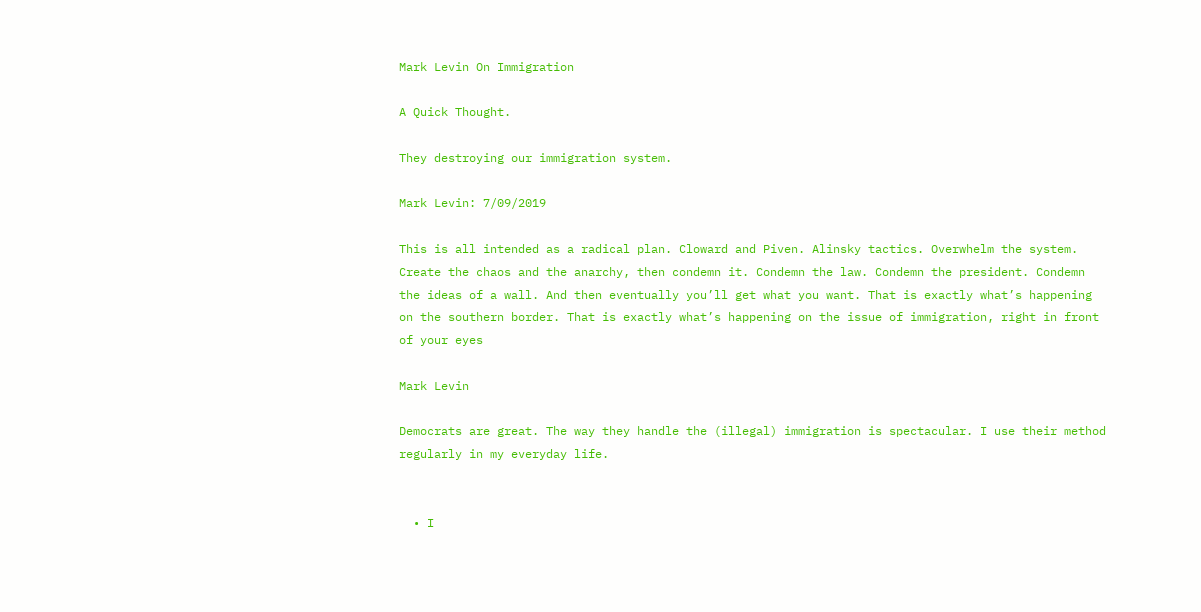Mark Levin On Immigration

A Quick Thought.

They destroying our immigration system.

Mark Levin: 7/09/2019

This is all intended as a radical plan. Cloward and Piven. Alinsky tactics. Overwhelm the system. Create the chaos and the anarchy, then condemn it. Condemn the law. Condemn the president. Condemn the ideas of a wall. And then eventually you’ll get what you want. That is exactly what’s happening on the southern border. That is exactly what’s happening on the issue of immigration, right in front of your eyes

Mark Levin

Democrats are great. The way they handle the (illegal) immigration is spectacular. I use their method regularly in my everyday life.


  • I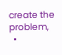create the problem,
  •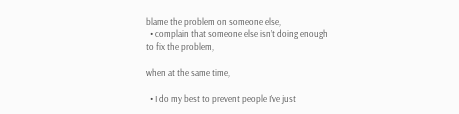blame the problem on someone else,
  • complain that someone else isn’t doing enough to fix the problem,

when at the same time,

  • I do my best to prevent people I’ve just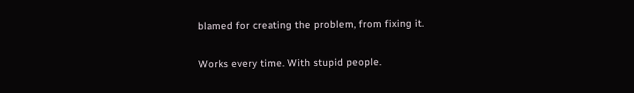blamed for creating the problem, from fixing it.

Works every time. With stupid people.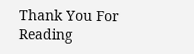Thank You For Reading